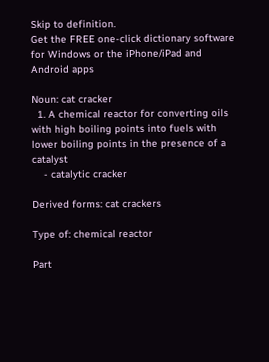Skip to definition.
Get the FREE one-click dictionary software for Windows or the iPhone/iPad and Android apps

Noun: cat cracker
  1. A chemical reactor for converting oils with high boiling points into fuels with lower boiling points in the presence of a catalyst
    - catalytic cracker

Derived forms: cat crackers

Type of: chemical reactor

Part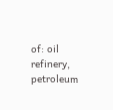of: oil refinery, petroleum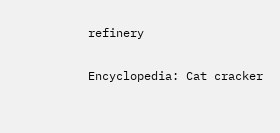refinery

Encyclopedia: Cat cracker